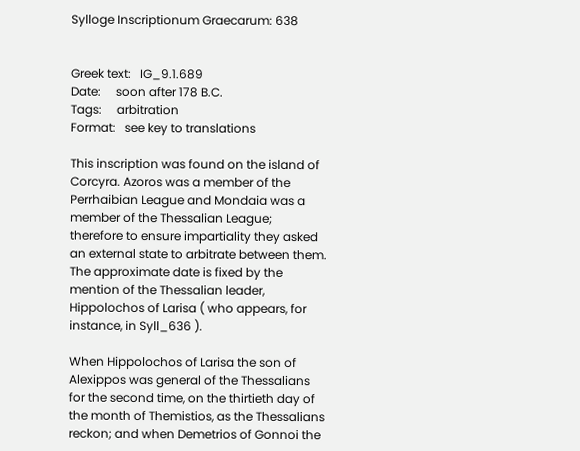Sylloge Inscriptionum Graecarum: 638


Greek text:   IG_9.1.689
Date:     soon after 178 B.C.
Tags:     arbitration
Format:   see key to translations

This inscription was found on the island of Corcyra. Azoros was a member of the Perrhaibian League and Mondaia was a member of the Thessalian League; therefore to ensure impartiality they asked an external state to arbitrate between them.   The approximate date is fixed by the mention of the Thessalian leader, Hippolochos of Larisa ( who appears, for instance, in Syll_636 ).

When Hippolochos of Larisa the son of Alexippos was general of the Thessalians for the second time, on the thirtieth day of the month of Themistios, as the Thessalians reckon; and when Demetrios of Gonnoi the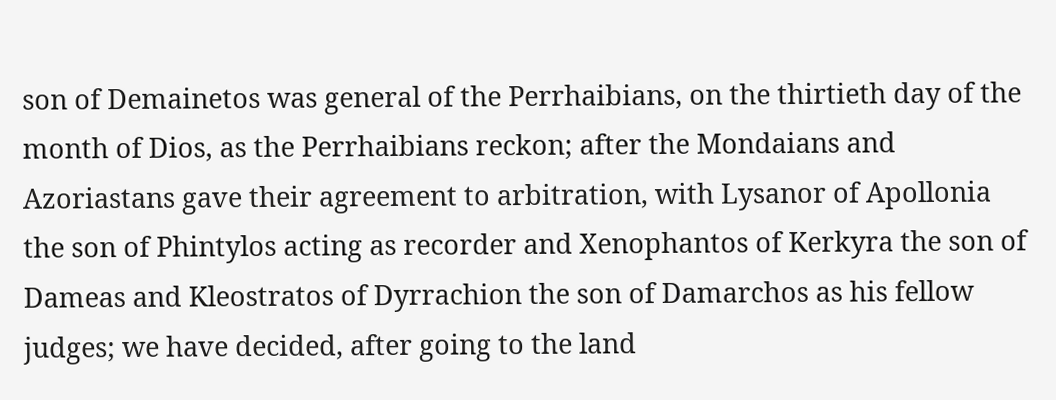son of Demainetos was general of the Perrhaibians, on the thirtieth day of the month of Dios, as the Perrhaibians reckon; after the Mondaians and Azoriastans gave their agreement to arbitration, with Lysanor of Apollonia the son of Phintylos acting as recorder and Xenophantos of Kerkyra the son of Dameas and Kleostratos of Dyrrachion the son of Damarchos as his fellow judges; we have decided, after going to the land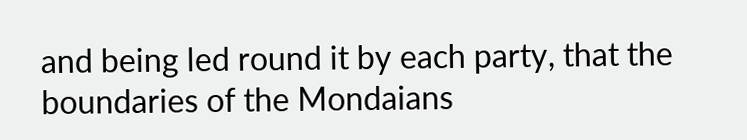and being led round it by each party, that the boundaries of the Mondaians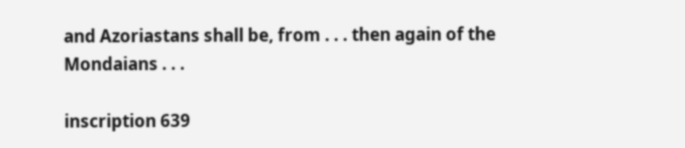and Azoriastans shall be, from . . . then again of the Mondaians . . .

inscription 639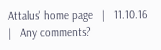Attalus' home page   |   11.10.16   |   Any comments?